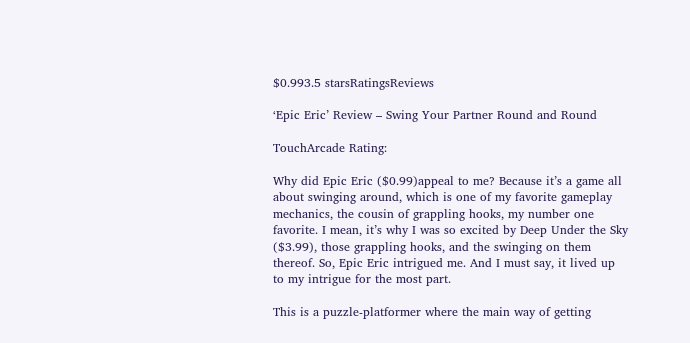$0.993.5 starsRatingsReviews

‘Epic Eric’ Review – Swing Your Partner Round and Round

TouchArcade Rating:

Why did Epic Eric ($0.99)appeal to me? Because it’s a game all about swinging around, which is one of my favorite gameplay mechanics, the cousin of grappling hooks, my number one favorite. I mean, it’s why I was so excited by Deep Under the Sky ($3.99), those grappling hooks, and the swinging on them thereof. So, Epic Eric intrigued me. And I must say, it lived up to my intrigue for the most part.

This is a puzzle-platformer where the main way of getting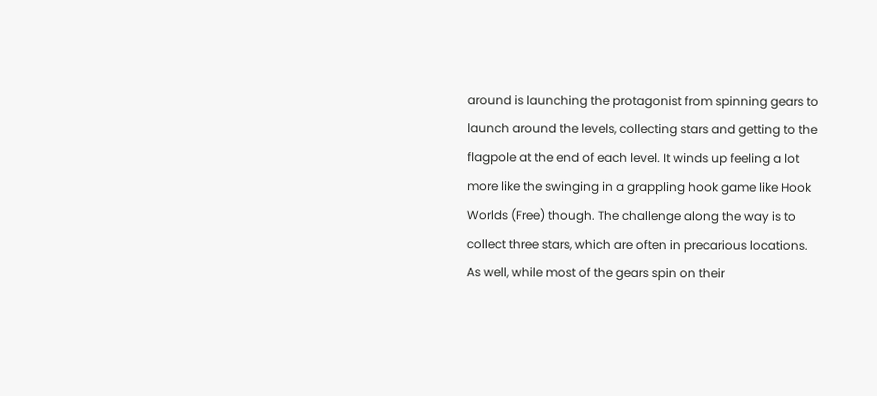around is launching the protagonist from spinning gears to launch around the levels, collecting stars and getting to the flagpole at the end of each level. It winds up feeling a lot more like the swinging in a grappling hook game like Hook Worlds (Free) though. The challenge along the way is to collect three stars, which are often in precarious locations. As well, while most of the gears spin on their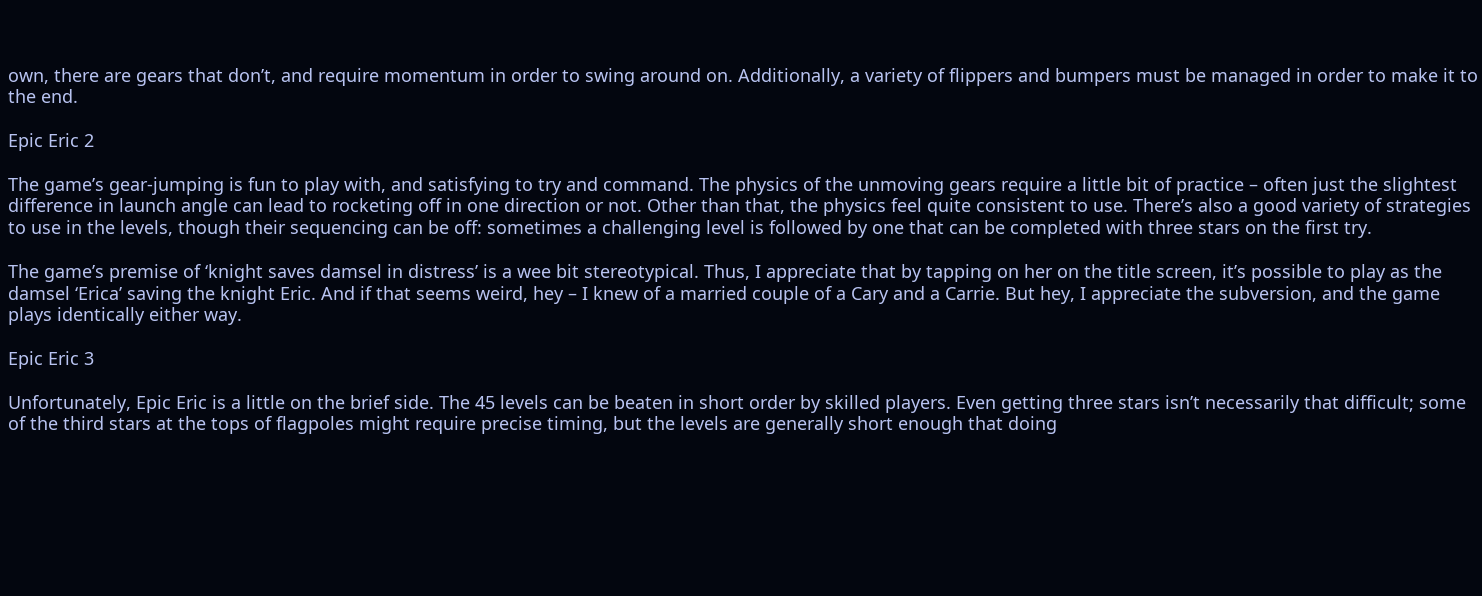own, there are gears that don’t, and require momentum in order to swing around on. Additionally, a variety of flippers and bumpers must be managed in order to make it to the end.

Epic Eric 2

The game’s gear-jumping is fun to play with, and satisfying to try and command. The physics of the unmoving gears require a little bit of practice – often just the slightest difference in launch angle can lead to rocketing off in one direction or not. Other than that, the physics feel quite consistent to use. There’s also a good variety of strategies to use in the levels, though their sequencing can be off: sometimes a challenging level is followed by one that can be completed with three stars on the first try.

The game’s premise of ‘knight saves damsel in distress’ is a wee bit stereotypical. Thus, I appreciate that by tapping on her on the title screen, it’s possible to play as the damsel ‘Erica’ saving the knight Eric. And if that seems weird, hey – I knew of a married couple of a Cary and a Carrie. But hey, I appreciate the subversion, and the game plays identically either way.

Epic Eric 3

Unfortunately, Epic Eric is a little on the brief side. The 45 levels can be beaten in short order by skilled players. Even getting three stars isn’t necessarily that difficult; some of the third stars at the tops of flagpoles might require precise timing, but the levels are generally short enough that doing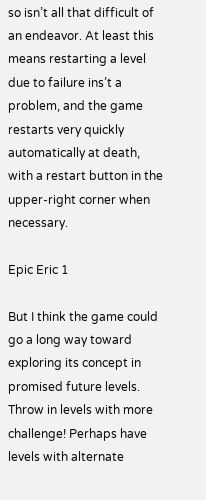so isn’t all that difficult of an endeavor. At least this means restarting a level due to failure ins’t a problem, and the game restarts very quickly automatically at death, with a restart button in the upper-right corner when necessary.

Epic Eric 1

But I think the game could go a long way toward exploring its concept in promised future levels. Throw in levels with more challenge! Perhaps have levels with alternate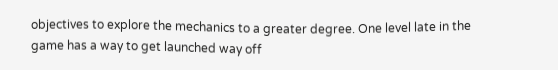objectives to explore the mechanics to a greater degree. One level late in the game has a way to get launched way off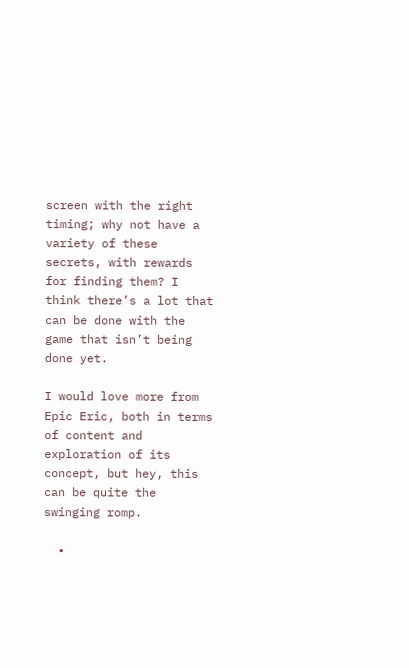screen with the right timing; why not have a variety of these secrets, with rewards for finding them? I think there’s a lot that can be done with the game that isn’t being done yet.

I would love more from Epic Eric, both in terms of content and exploration of its concept, but hey, this can be quite the swinging romp.

  •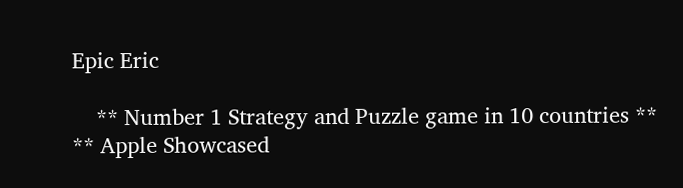Epic Eric

    ** Number 1 Strategy and Puzzle game in 10 countries ** ** Apple Showcased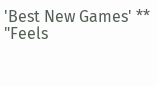'Best New Games' ** "Feels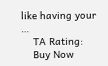like having your …
    TA Rating:
    Buy Now